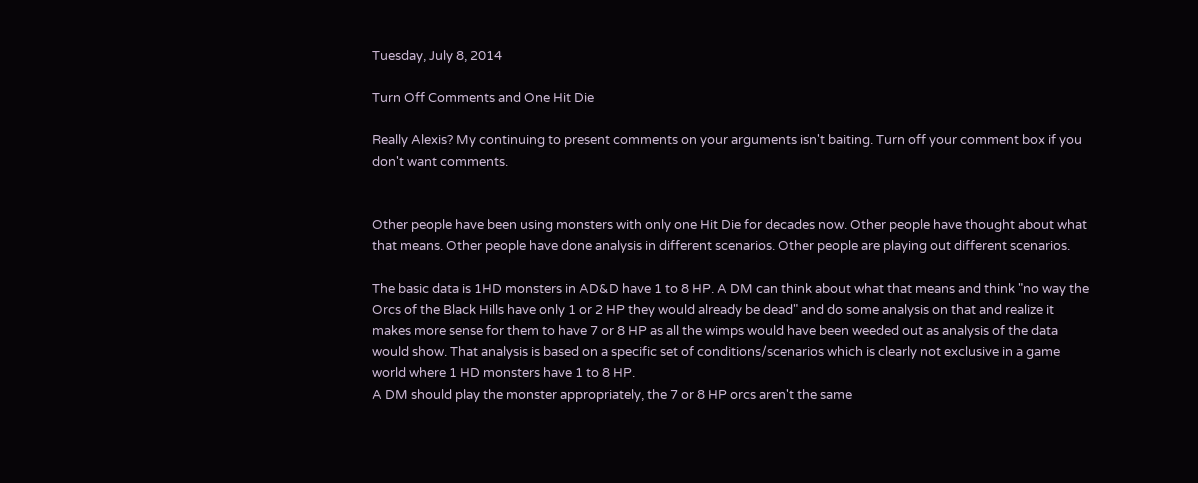Tuesday, July 8, 2014

Turn Off Comments and One Hit Die

Really Alexis? My continuing to present comments on your arguments isn't baiting. Turn off your comment box if you don't want comments.


Other people have been using monsters with only one Hit Die for decades now. Other people have thought about what that means. Other people have done analysis in different scenarios. Other people are playing out different scenarios.

The basic data is 1HD monsters in AD&D have 1 to 8 HP. A DM can think about what that means and think "no way the Orcs of the Black Hills have only 1 or 2 HP they would already be dead" and do some analysis on that and realize it makes more sense for them to have 7 or 8 HP as all the wimps would have been weeded out as analysis of the data would show. That analysis is based on a specific set of conditions/scenarios which is clearly not exclusive in a game world where 1 HD monsters have 1 to 8 HP.
A DM should play the monster appropriately, the 7 or 8 HP orcs aren't the same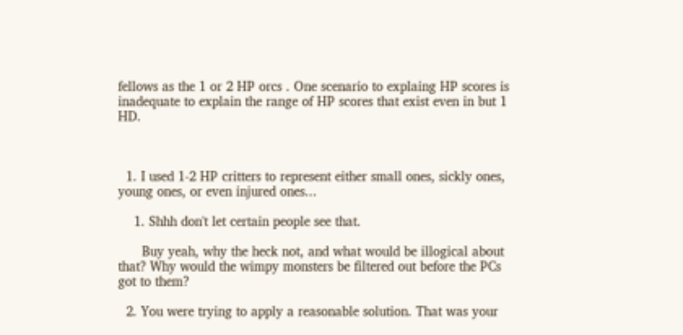fellows as the 1 or 2 HP orcs . One scenario to explaing HP scores is inadequate to explain the range of HP scores that exist even in but 1 HD.



  1. I used 1-2 HP critters to represent either small ones, sickly ones, young ones, or even injured ones...

    1. Shhh don't let certain people see that.

      Buy yeah, why the heck not, and what would be illogical about that? Why would the wimpy monsters be filtered out before the PCs got to them?

  2. You were trying to apply a reasonable solution. That was your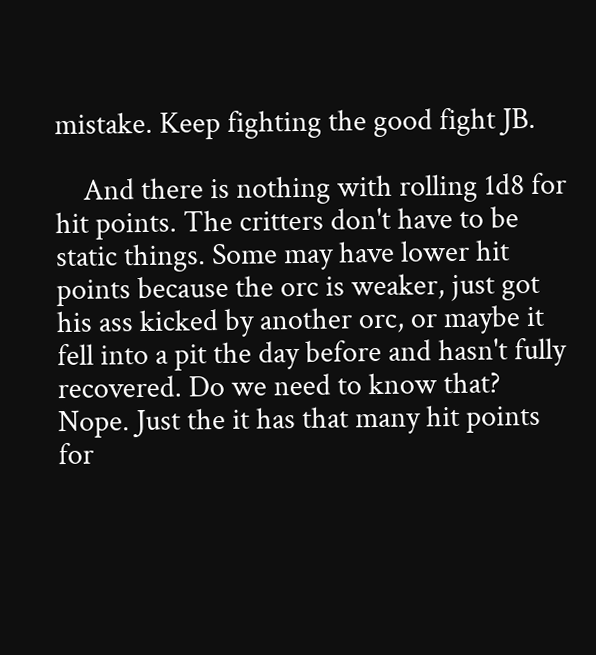mistake. Keep fighting the good fight JB.

    And there is nothing with rolling 1d8 for hit points. The critters don't have to be static things. Some may have lower hit points because the orc is weaker, just got his ass kicked by another orc, or maybe it fell into a pit the day before and hasn't fully recovered. Do we need to know that? Nope. Just the it has that many hit points for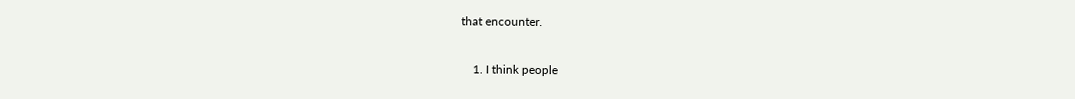that encounter.

    1. I think people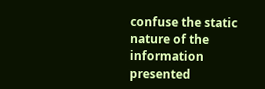confuse the static nature of the information presented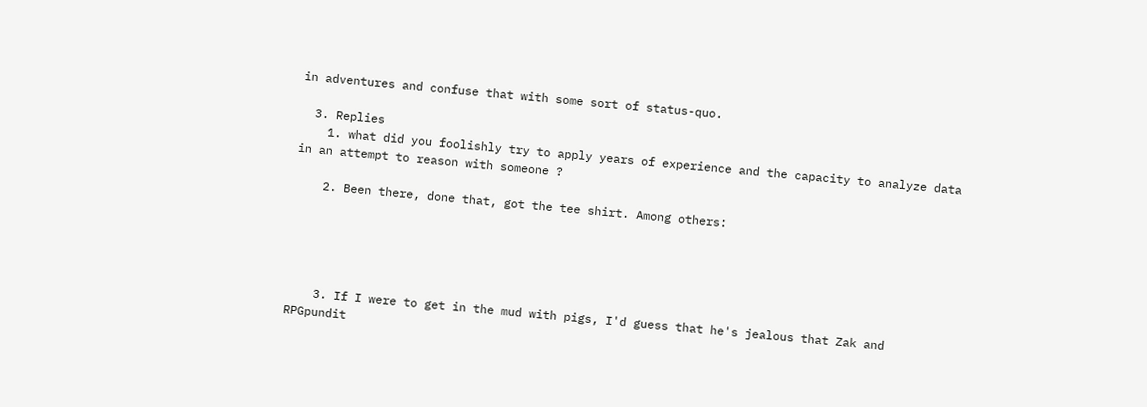in adventures and confuse that with some sort of status-quo.

  3. Replies
    1. what did you foolishly try to apply years of experience and the capacity to analyze data in an attempt to reason with someone ?

    2. Been there, done that, got the tee shirt. Among others:





    3. If I were to get in the mud with pigs, I'd guess that he's jealous that Zak and RPGpundit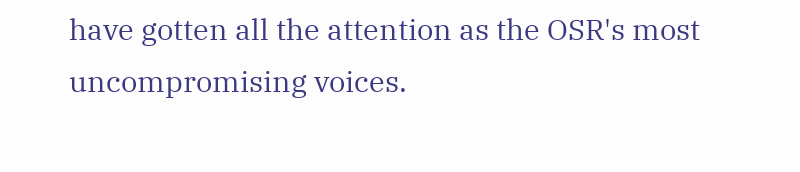have gotten all the attention as the OSR's most uncompromising voices.